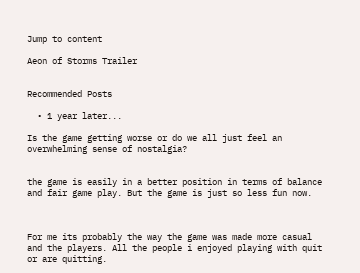Jump to content

Aeon of Storms Trailer


Recommended Posts

  • 1 year later...

Is the game getting worse or do we all just feel an overwhelming sense of nostalgia?


the game is easily in a better position in terms of balance and fair game play. But the game is just so less fun now.



For me its probably the way the game was made more casual and the players. All the people i enjoyed playing with quit or are quitting.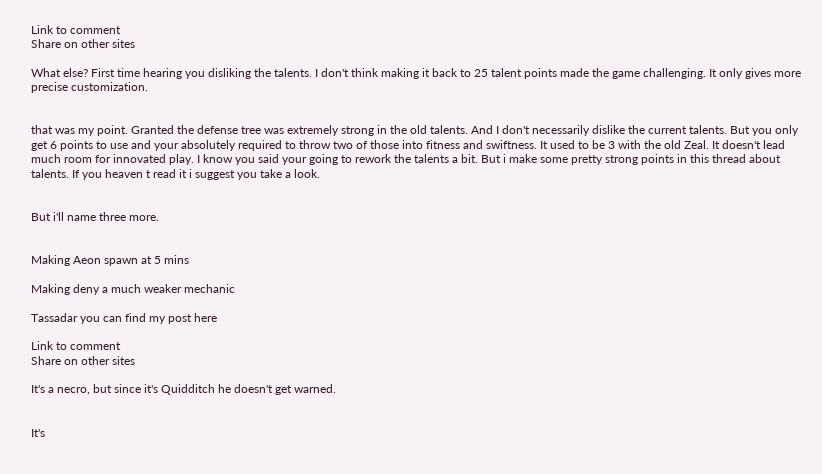Link to comment
Share on other sites

What else? First time hearing you disliking the talents. I don't think making it back to 25 talent points made the game challenging. It only gives more precise customization.


that was my point. Granted the defense tree was extremely strong in the old talents. And I don't necessarily dislike the current talents. But you only get 6 points to use and your absolutely required to throw two of those into fitness and swiftness. It used to be 3 with the old Zeal. It doesn't lead much room for innovated play. I know you said your going to rework the talents a bit. But i make some pretty strong points in this thread about talents. If you heaven t read it i suggest you take a look.


But i'll name three more.


Making Aeon spawn at 5 mins

Making deny a much weaker mechanic

Tassadar you can find my post here

Link to comment
Share on other sites

It's a necro, but since it's Quidditch he doesn't get warned.


It's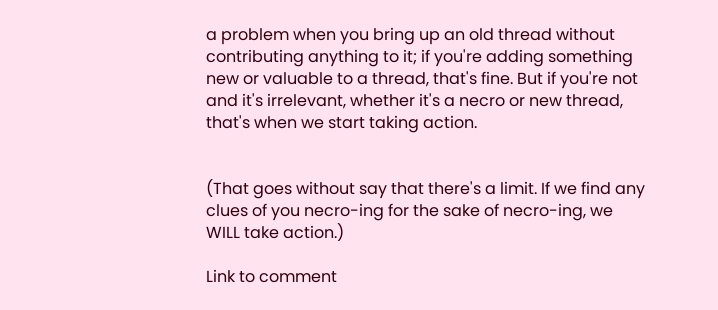a problem when you bring up an old thread without contributing anything to it; if you're adding something new or valuable to a thread, that's fine. But if you're not and it's irrelevant, whether it's a necro or new thread, that's when we start taking action.


(That goes without say that there's a limit. If we find any clues of you necro-ing for the sake of necro-ing, we WILL take action.)

Link to comment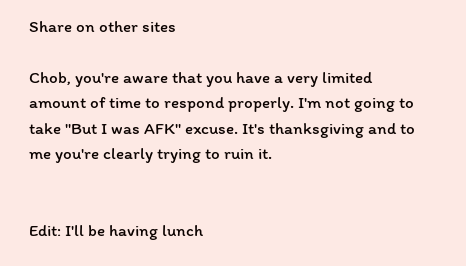Share on other sites

Chob, you're aware that you have a very limited amount of time to respond properly. I'm not going to take "But I was AFK" excuse. It's thanksgiving and to me you're clearly trying to ruin it.


Edit: I'll be having lunch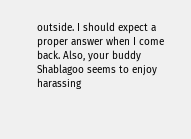outside. I should expect a proper answer when I come back. Also, your buddy Shablagoo seems to enjoy harassing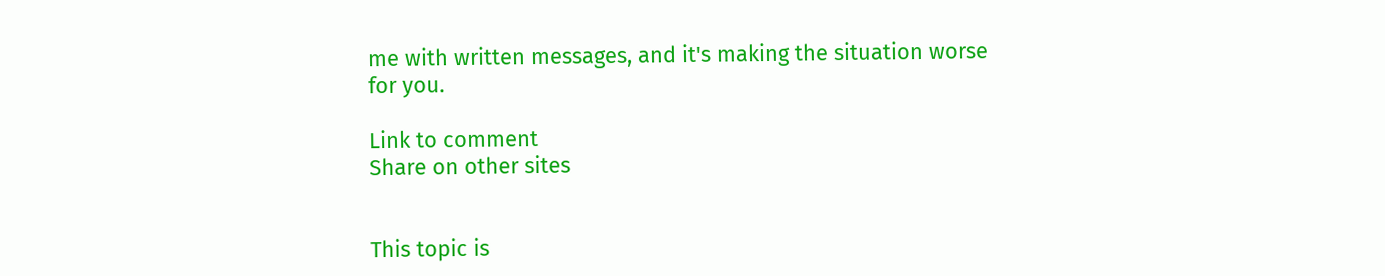me with written messages, and it's making the situation worse for you.

Link to comment
Share on other sites


This topic is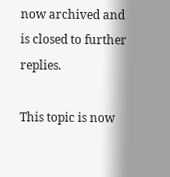now archived and is closed to further replies.

This topic is now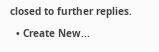closed to further replies.
  • Create New...